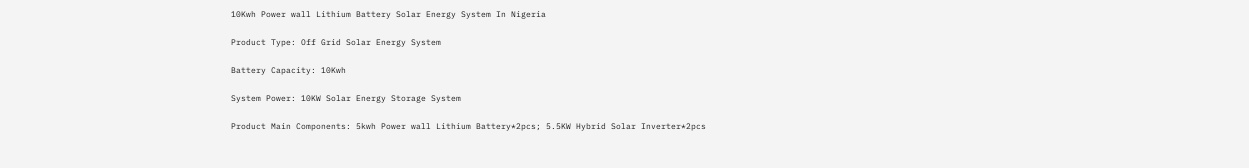10Kwh Power wall Lithium Battery Solar Energy System In Nigeria

Product Type: Off Grid Solar Energy System

Battery Capacity: 10Kwh

System Power: 10KW Solar Energy Storage System

Product Main Components: 5kwh Power wall Lithium Battery*2pcs; 5.5KW Hybrid Solar Inverter*2pcs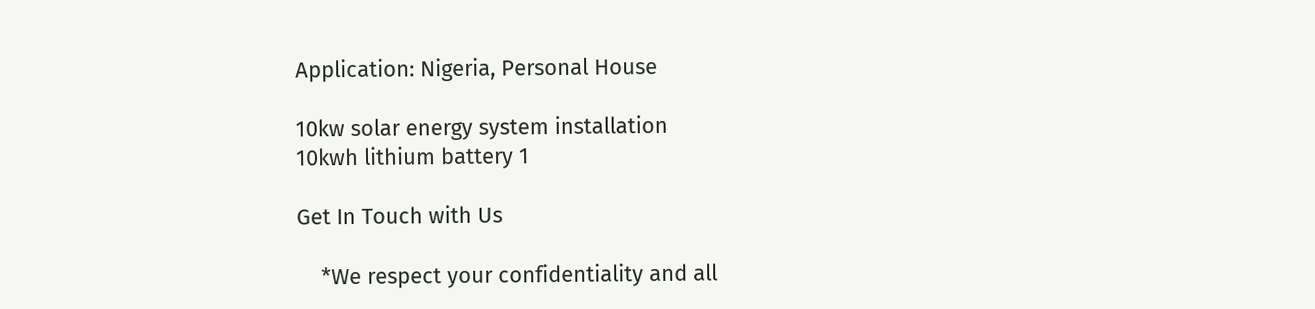Application: Nigeria, Personal House

10kw solar energy system installation
10kwh lithium battery 1

Get In Touch with Us

    *We respect your confidentiality and all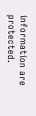information are protected.